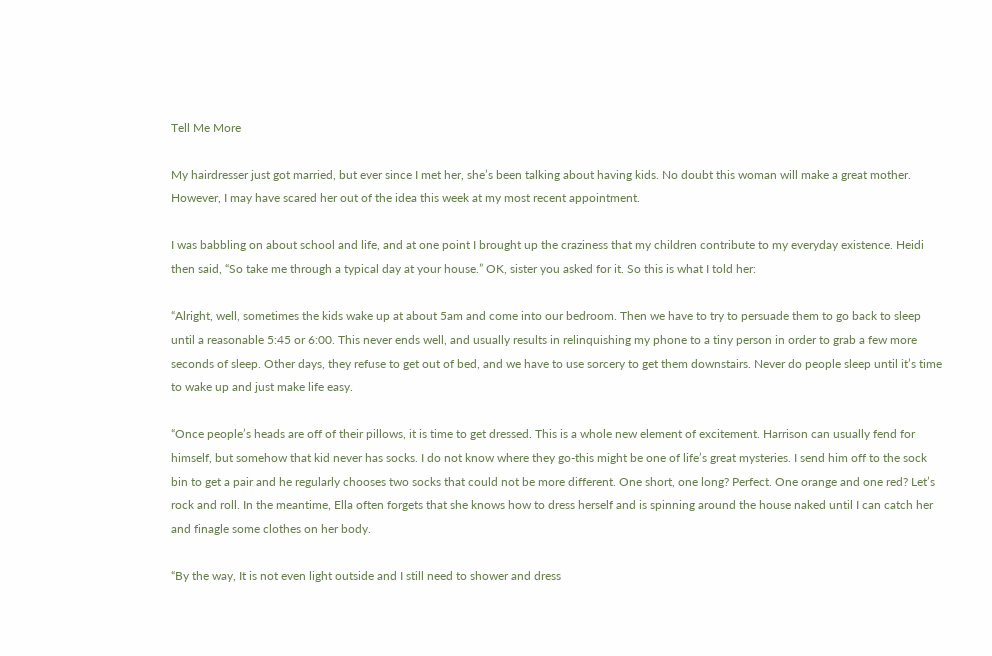Tell Me More

My hairdresser just got married, but ever since I met her, she’s been talking about having kids. No doubt this woman will make a great mother. However, I may have scared her out of the idea this week at my most recent appointment.

I was babbling on about school and life, and at one point I brought up the craziness that my children contribute to my everyday existence. Heidi then said, “So take me through a typical day at your house.” OK, sister you asked for it. So this is what I told her:

“Alright, well, sometimes the kids wake up at about 5am and come into our bedroom. Then we have to try to persuade them to go back to sleep until a reasonable 5:45 or 6:00. This never ends well, and usually results in relinquishing my phone to a tiny person in order to grab a few more seconds of sleep. Other days, they refuse to get out of bed, and we have to use sorcery to get them downstairs. Never do people sleep until it’s time to wake up and just make life easy.

“Once people’s heads are off of their pillows, it is time to get dressed. This is a whole new element of excitement. Harrison can usually fend for himself, but somehow that kid never has socks. I do not know where they go-this might be one of life’s great mysteries. I send him off to the sock bin to get a pair and he regularly chooses two socks that could not be more different. One short, one long? Perfect. One orange and one red? Let’s rock and roll. In the meantime, Ella often forgets that she knows how to dress herself and is spinning around the house naked until I can catch her and finagle some clothes on her body.

“By the way, It is not even light outside and I still need to shower and dress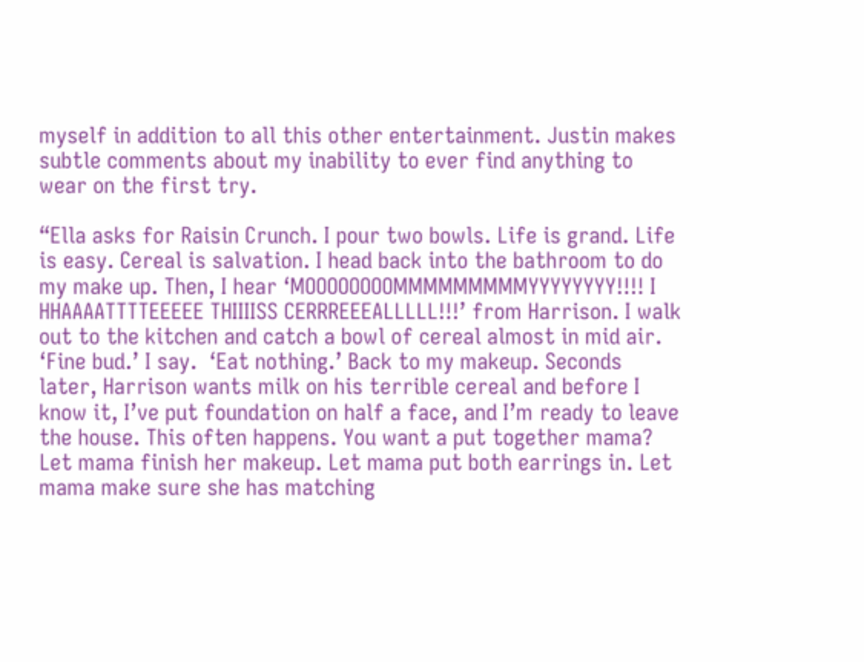myself in addition to all this other entertainment. Justin makes subtle comments about my inability to ever find anything to wear on the first try.

“Ella asks for Raisin Crunch. I pour two bowls. Life is grand. Life is easy. Cereal is salvation. I head back into the bathroom to do my make up. Then, I hear ‘MOOOOOOOOMMMMMMMMMYYYYYYYY!!!! I HHAAAATTTTEEEEE THIIIISS CERRREEEALLLLL!!!’ from Harrison. I walk out to the kitchen and catch a bowl of cereal almost in mid air. ‘Fine bud.’ I say.  ‘Eat nothing.’ Back to my makeup. Seconds later, Harrison wants milk on his terrible cereal and before I know it, I’ve put foundation on half a face, and I’m ready to leave the house. This often happens. You want a put together mama? Let mama finish her makeup. Let mama put both earrings in. Let mama make sure she has matching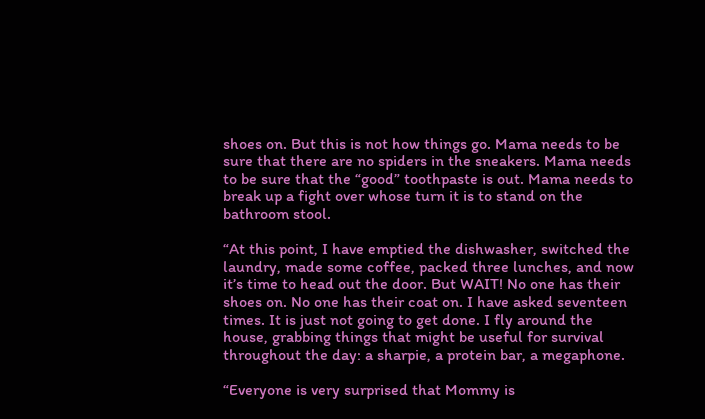shoes on. But this is not how things go. Mama needs to be sure that there are no spiders in the sneakers. Mama needs to be sure that the “good” toothpaste is out. Mama needs to break up a fight over whose turn it is to stand on the bathroom stool.

“At this point, I have emptied the dishwasher, switched the laundry, made some coffee, packed three lunches, and now it’s time to head out the door. But WAIT! No one has their shoes on. No one has their coat on. I have asked seventeen times. It is just not going to get done. I fly around the house, grabbing things that might be useful for survival throughout the day: a sharpie, a protein bar, a megaphone.

“Everyone is very surprised that Mommy is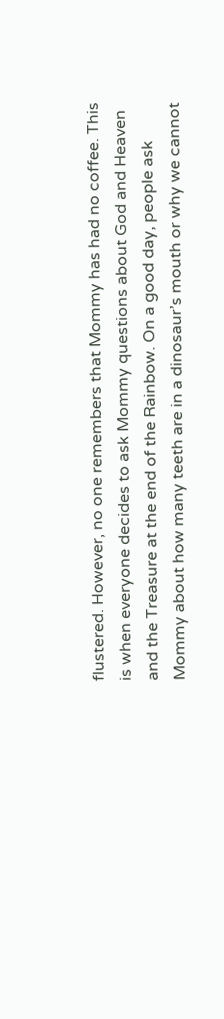flustered. However, no one remembers that Mommy has had no coffee. This is when everyone decides to ask Mommy questions about God and Heaven and the Treasure at the end of the Rainbow. On a good day, people ask Mommy about how many teeth are in a dinosaur’s mouth or why we cannot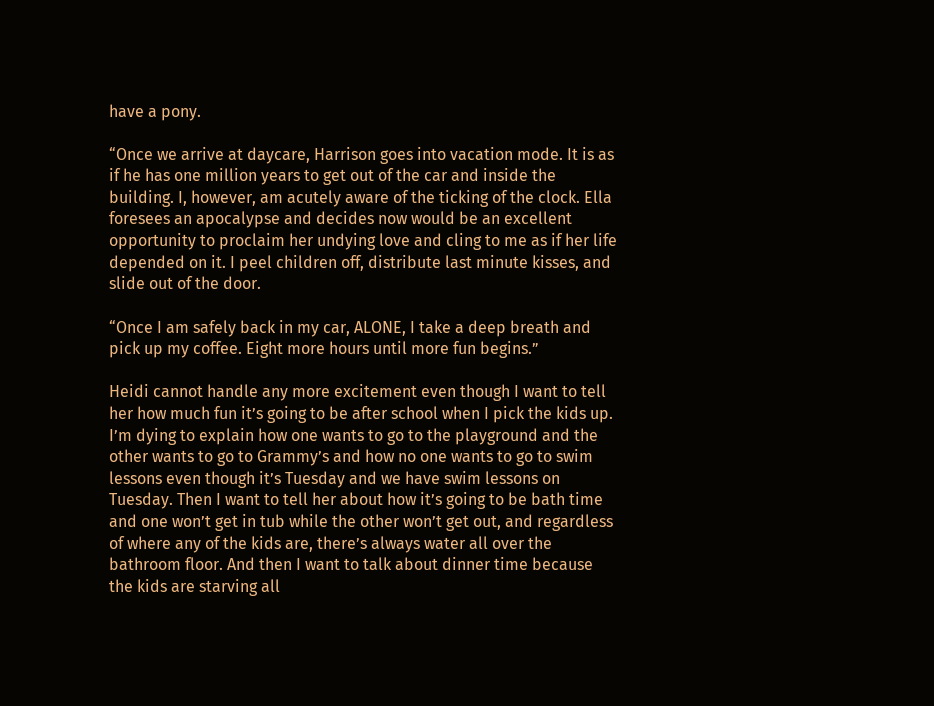have a pony.

“Once we arrive at daycare, Harrison goes into vacation mode. It is as if he has one million years to get out of the car and inside the building. I, however, am acutely aware of the ticking of the clock. Ella foresees an apocalypse and decides now would be an excellent opportunity to proclaim her undying love and cling to me as if her life depended on it. I peel children off, distribute last minute kisses, and slide out of the door.

“Once I am safely back in my car, ALONE, I take a deep breath and pick up my coffee. Eight more hours until more fun begins.”

Heidi cannot handle any more excitement even though I want to tell her how much fun it’s going to be after school when I pick the kids up. I’m dying to explain how one wants to go to the playground and the other wants to go to Grammy’s and how no one wants to go to swim lessons even though it’s Tuesday and we have swim lessons on Tuesday. Then I want to tell her about how it’s going to be bath time and one won’t get in tub while the other won’t get out, and regardless of where any of the kids are, there’s always water all over the bathroom floor. And then I want to talk about dinner time because the kids are starving all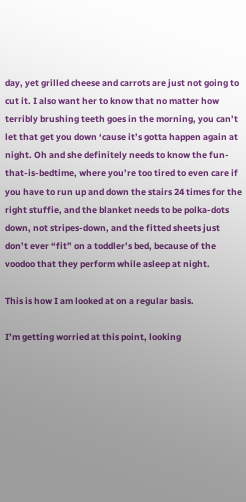day, yet grilled cheese and carrots are just not going to cut it. I also want her to know that no matter how terribly brushing teeth goes in the morning, you can’t let that get you down ‘cause it’s gotta happen again at night. Oh and she definitely needs to know the fun-that-is-bedtime, where you’re too tired to even care if you have to run up and down the stairs 24 times for the right stuffie, and the blanket needs to be polka-dots down, not stripes-down, and the fitted sheets just don’t ever “fit” on a toddler’s bed, because of the voodoo that they perform while asleep at night.

This is how I am looked at on a regular basis.

I’m getting worried at this point, looking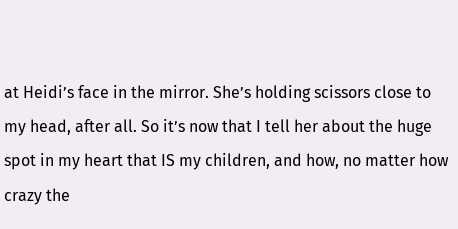at Heidi’s face in the mirror. She’s holding scissors close to my head, after all. So it’s now that I tell her about the huge spot in my heart that IS my children, and how, no matter how crazy the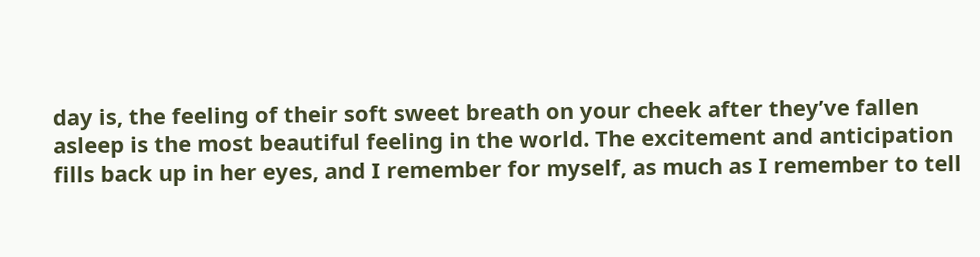day is, the feeling of their soft sweet breath on your cheek after they’ve fallen asleep is the most beautiful feeling in the world. The excitement and anticipation fills back up in her eyes, and I remember for myself, as much as I remember to tell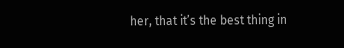her, that it’s the best thing in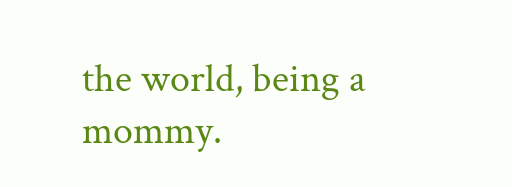the world, being a mommy.